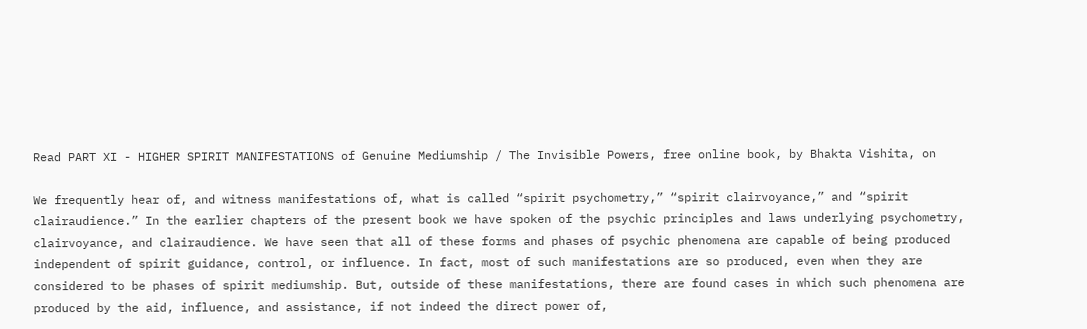Read PART XI - HIGHER SPIRIT MANIFESTATIONS of Genuine Mediumship / The Invisible Powers, free online book, by Bhakta Vishita, on

We frequently hear of, and witness manifestations of, what is called “spirit psychometry,” “spirit clairvoyance,” and “spirit clairaudience.” In the earlier chapters of the present book we have spoken of the psychic principles and laws underlying psychometry, clairvoyance, and clairaudience. We have seen that all of these forms and phases of psychic phenomena are capable of being produced independent of spirit guidance, control, or influence. In fact, most of such manifestations are so produced, even when they are considered to be phases of spirit mediumship. But, outside of these manifestations, there are found cases in which such phenomena are produced by the aid, influence, and assistance, if not indeed the direct power of,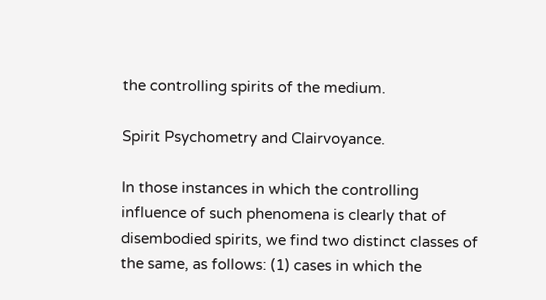the controlling spirits of the medium.

Spirit Psychometry and Clairvoyance.

In those instances in which the controlling influence of such phenomena is clearly that of disembodied spirits, we find two distinct classes of the same, as follows: (1) cases in which the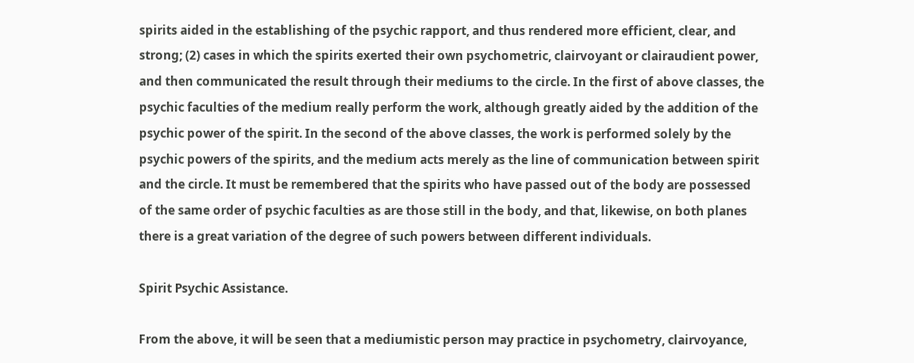spirits aided in the establishing of the psychic rapport, and thus rendered more efficient, clear, and strong; (2) cases in which the spirits exerted their own psychometric, clairvoyant or clairaudient power, and then communicated the result through their mediums to the circle. In the first of above classes, the psychic faculties of the medium really perform the work, although greatly aided by the addition of the psychic power of the spirit. In the second of the above classes, the work is performed solely by the psychic powers of the spirits, and the medium acts merely as the line of communication between spirit and the circle. It must be remembered that the spirits who have passed out of the body are possessed of the same order of psychic faculties as are those still in the body, and that, likewise, on both planes there is a great variation of the degree of such powers between different individuals.

Spirit Psychic Assistance.

From the above, it will be seen that a mediumistic person may practice in psychometry, clairvoyance,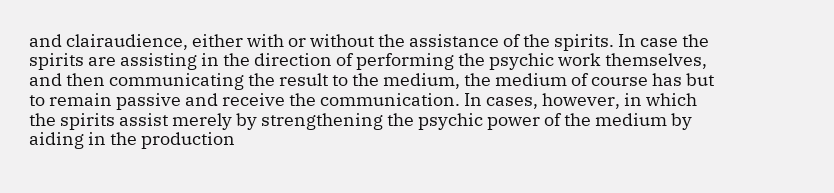and clairaudience, either with or without the assistance of the spirits. In case the spirits are assisting in the direction of performing the psychic work themselves, and then communicating the result to the medium, the medium of course has but to remain passive and receive the communication. In cases, however, in which the spirits assist merely by strengthening the psychic power of the medium by aiding in the production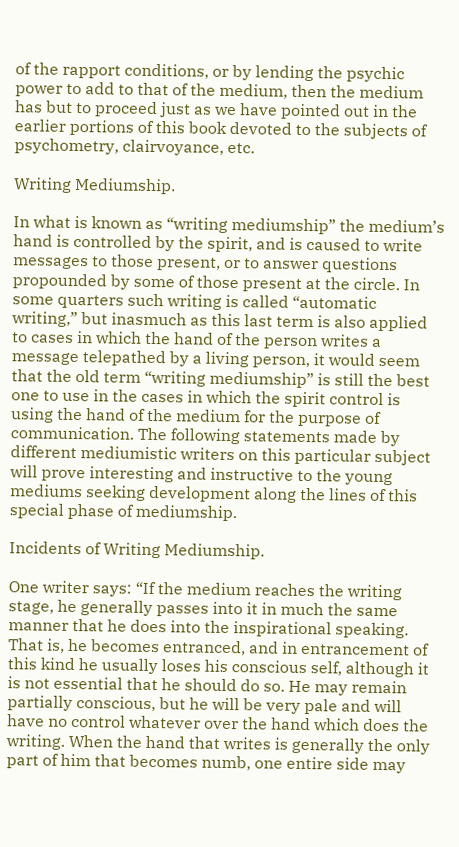of the rapport conditions, or by lending the psychic power to add to that of the medium, then the medium has but to proceed just as we have pointed out in the earlier portions of this book devoted to the subjects of psychometry, clairvoyance, etc.

Writing Mediumship.

In what is known as “writing mediumship” the medium’s hand is controlled by the spirit, and is caused to write messages to those present, or to answer questions propounded by some of those present at the circle. In some quarters such writing is called “automatic writing,” but inasmuch as this last term is also applied to cases in which the hand of the person writes a message telepathed by a living person, it would seem that the old term “writing mediumship” is still the best one to use in the cases in which the spirit control is using the hand of the medium for the purpose of communication. The following statements made by different mediumistic writers on this particular subject will prove interesting and instructive to the young mediums seeking development along the lines of this special phase of mediumship.

Incidents of Writing Mediumship.

One writer says: “If the medium reaches the writing stage, he generally passes into it in much the same manner that he does into the inspirational speaking. That is, he becomes entranced, and in entrancement of this kind he usually loses his conscious self, although it is not essential that he should do so. He may remain partially conscious, but he will be very pale and will have no control whatever over the hand which does the writing. When the hand that writes is generally the only part of him that becomes numb, one entire side may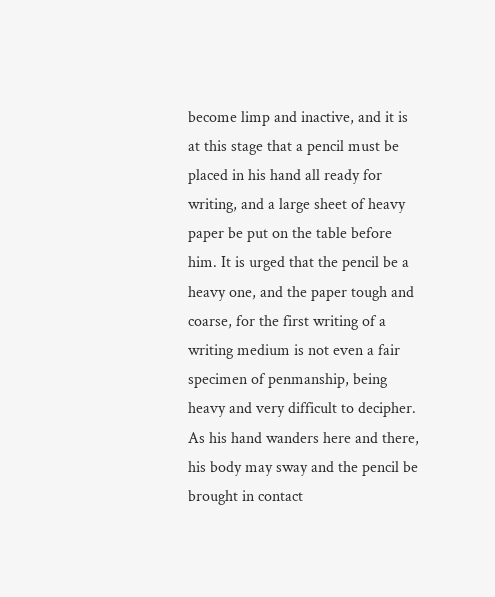become limp and inactive, and it is at this stage that a pencil must be placed in his hand all ready for writing, and a large sheet of heavy paper be put on the table before him. It is urged that the pencil be a heavy one, and the paper tough and coarse, for the first writing of a writing medium is not even a fair specimen of penmanship, being heavy and very difficult to decipher. As his hand wanders here and there, his body may sway and the pencil be brought in contact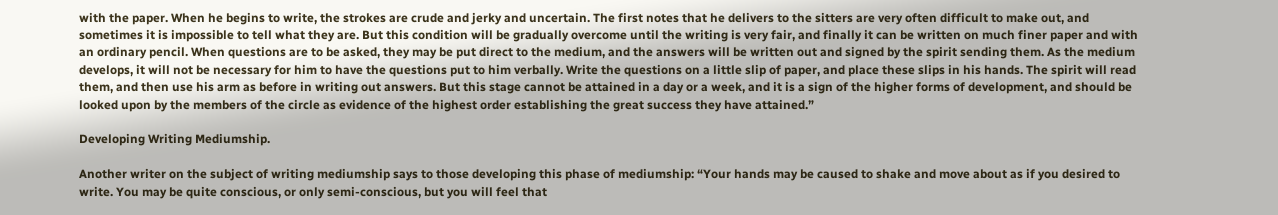with the paper. When he begins to write, the strokes are crude and jerky and uncertain. The first notes that he delivers to the sitters are very often difficult to make out, and sometimes it is impossible to tell what they are. But this condition will be gradually overcome until the writing is very fair, and finally it can be written on much finer paper and with an ordinary pencil. When questions are to be asked, they may be put direct to the medium, and the answers will be written out and signed by the spirit sending them. As the medium develops, it will not be necessary for him to have the questions put to him verbally. Write the questions on a little slip of paper, and place these slips in his hands. The spirit will read them, and then use his arm as before in writing out answers. But this stage cannot be attained in a day or a week, and it is a sign of the higher forms of development, and should be looked upon by the members of the circle as evidence of the highest order establishing the great success they have attained.”

Developing Writing Mediumship.

Another writer on the subject of writing mediumship says to those developing this phase of mediumship: “Your hands may be caused to shake and move about as if you desired to write. You may be quite conscious, or only semi-conscious, but you will feel that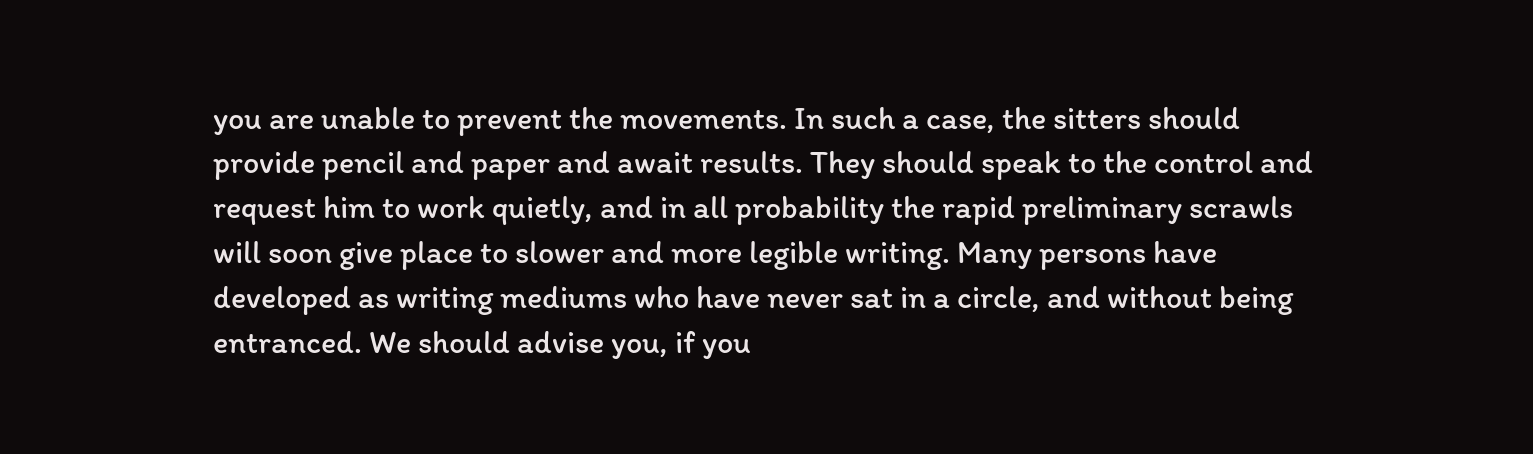you are unable to prevent the movements. In such a case, the sitters should provide pencil and paper and await results. They should speak to the control and request him to work quietly, and in all probability the rapid preliminary scrawls will soon give place to slower and more legible writing. Many persons have developed as writing mediums who have never sat in a circle, and without being entranced. We should advise you, if you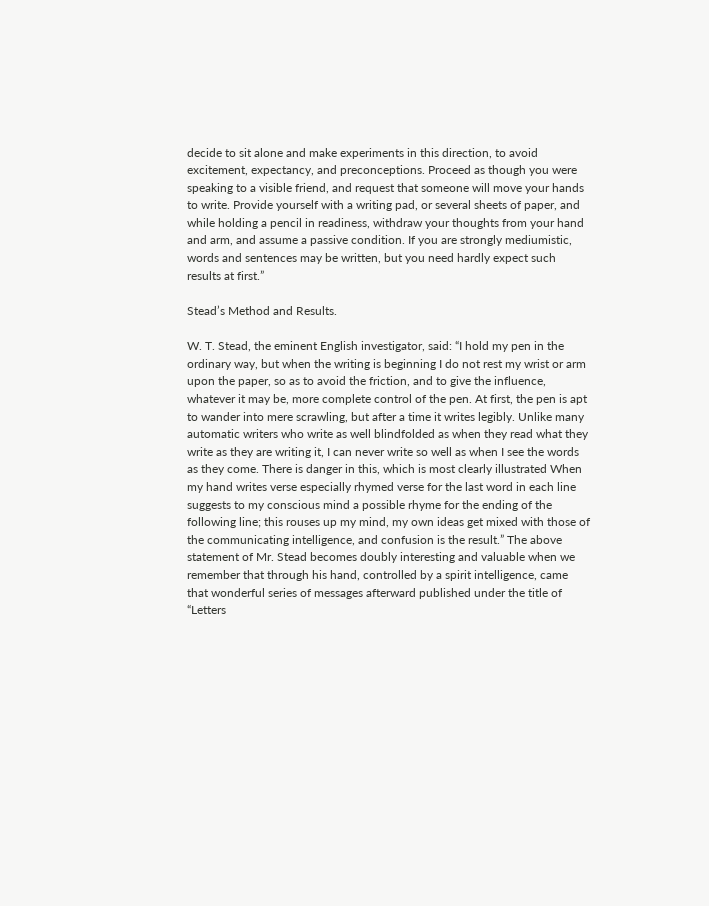decide to sit alone and make experiments in this direction, to avoid excitement, expectancy, and preconceptions. Proceed as though you were speaking to a visible friend, and request that someone will move your hands to write. Provide yourself with a writing pad, or several sheets of paper, and while holding a pencil in readiness, withdraw your thoughts from your hand and arm, and assume a passive condition. If you are strongly mediumistic, words and sentences may be written, but you need hardly expect such results at first.”

Stead’s Method and Results.

W. T. Stead, the eminent English investigator, said: “I hold my pen in the ordinary way, but when the writing is beginning I do not rest my wrist or arm upon the paper, so as to avoid the friction, and to give the influence, whatever it may be, more complete control of the pen. At first, the pen is apt to wander into mere scrawling, but after a time it writes legibly. Unlike many automatic writers who write as well blindfolded as when they read what they write as they are writing it, I can never write so well as when I see the words as they come. There is danger in this, which is most clearly illustrated When my hand writes verse especially rhymed verse for the last word in each line suggests to my conscious mind a possible rhyme for the ending of the following line; this rouses up my mind, my own ideas get mixed with those of the communicating intelligence, and confusion is the result.” The above statement of Mr. Stead becomes doubly interesting and valuable when we remember that through his hand, controlled by a spirit intelligence, came that wonderful series of messages afterward published under the title of “Letters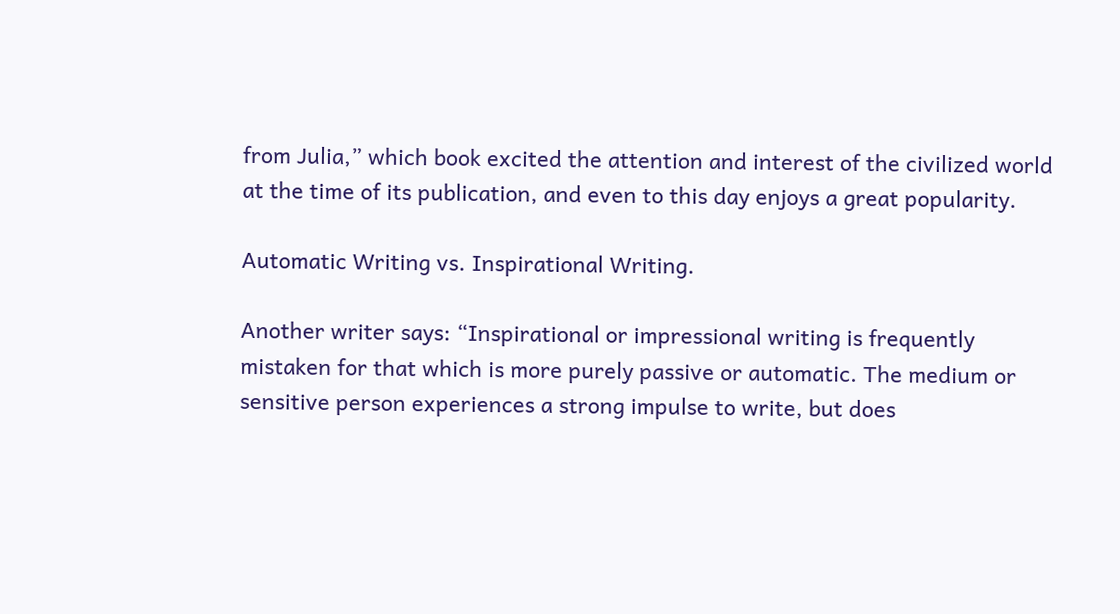from Julia,” which book excited the attention and interest of the civilized world at the time of its publication, and even to this day enjoys a great popularity.

Automatic Writing vs. Inspirational Writing.

Another writer says: “Inspirational or impressional writing is frequently mistaken for that which is more purely passive or automatic. The medium or sensitive person experiences a strong impulse to write, but does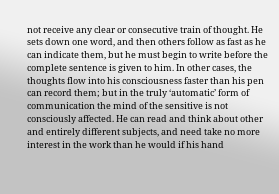not receive any clear or consecutive train of thought. He sets down one word, and then others follow as fast as he can indicate them, but he must begin to write before the complete sentence is given to him. In other cases, the thoughts flow into his consciousness faster than his pen can record them; but in the truly ‘automatic’ form of communication the mind of the sensitive is not consciously affected. He can read and think about other and entirely different subjects, and need take no more interest in the work than he would if his hand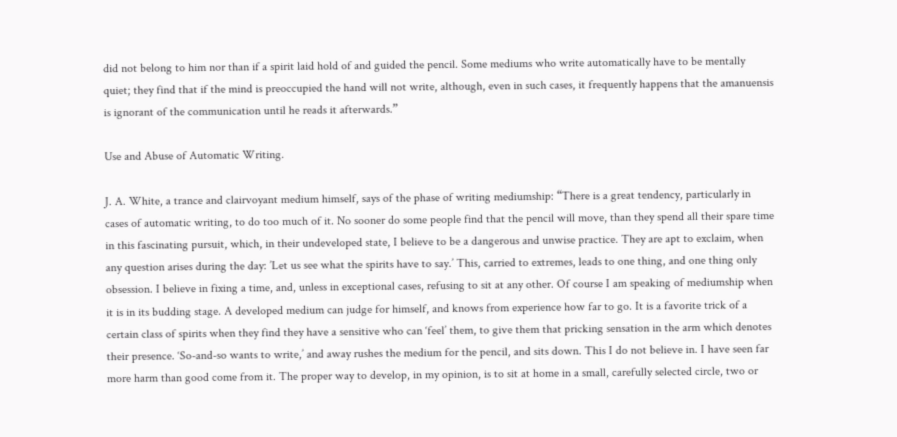did not belong to him nor than if a spirit laid hold of and guided the pencil. Some mediums who write automatically have to be mentally quiet; they find that if the mind is preoccupied the hand will not write, although, even in such cases, it frequently happens that the amanuensis is ignorant of the communication until he reads it afterwards.”

Use and Abuse of Automatic Writing.

J. A. White, a trance and clairvoyant medium himself, says of the phase of writing mediumship: “There is a great tendency, particularly in cases of automatic writing, to do too much of it. No sooner do some people find that the pencil will move, than they spend all their spare time in this fascinating pursuit, which, in their undeveloped state, I believe to be a dangerous and unwise practice. They are apt to exclaim, when any question arises during the day: ’Let us see what the spirits have to say.’ This, carried to extremes, leads to one thing, and one thing only obsession. I believe in fixing a time, and, unless in exceptional cases, refusing to sit at any other. Of course I am speaking of mediumship when it is in its budding stage. A developed medium can judge for himself, and knows from experience how far to go. It is a favorite trick of a certain class of spirits when they find they have a sensitive who can ‘feel’ them, to give them that pricking sensation in the arm which denotes their presence. ‘So-and-so wants to write,’ and away rushes the medium for the pencil, and sits down. This I do not believe in. I have seen far more harm than good come from it. The proper way to develop, in my opinion, is to sit at home in a small, carefully selected circle, two or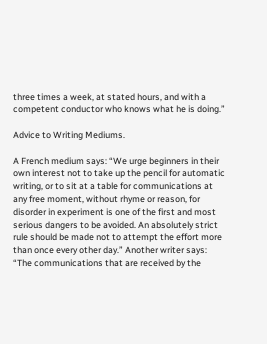three times a week, at stated hours, and with a competent conductor who knows what he is doing.”

Advice to Writing Mediums.

A French medium says: “We urge beginners in their own interest not to take up the pencil for automatic writing, or to sit at a table for communications at any free moment, without rhyme or reason, for disorder in experiment is one of the first and most serious dangers to be avoided. An absolutely strict rule should be made not to attempt the effort more than once every other day.” Another writer says: “The communications that are received by the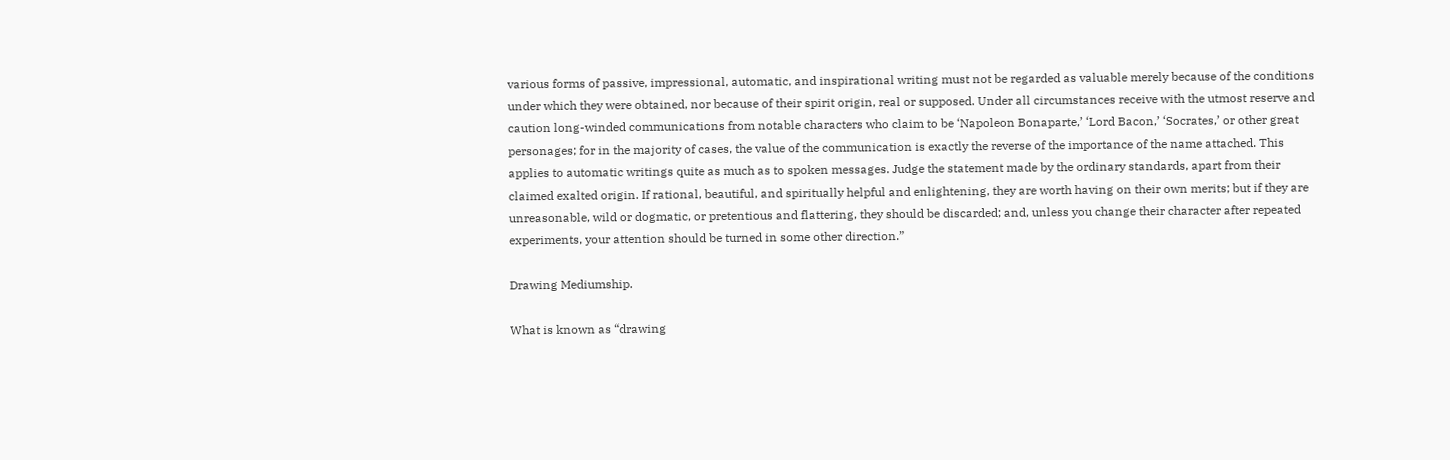various forms of passive, impressional, automatic, and inspirational writing must not be regarded as valuable merely because of the conditions under which they were obtained, nor because of their spirit origin, real or supposed. Under all circumstances receive with the utmost reserve and caution long-winded communications from notable characters who claim to be ‘Napoleon Bonaparte,’ ‘Lord Bacon,’ ‘Socrates,’ or other great personages; for in the majority of cases, the value of the communication is exactly the reverse of the importance of the name attached. This applies to automatic writings quite as much as to spoken messages. Judge the statement made by the ordinary standards, apart from their claimed exalted origin. If rational, beautiful, and spiritually helpful and enlightening, they are worth having on their own merits; but if they are unreasonable, wild or dogmatic, or pretentious and flattering, they should be discarded; and, unless you change their character after repeated experiments, your attention should be turned in some other direction.”

Drawing Mediumship.

What is known as “drawing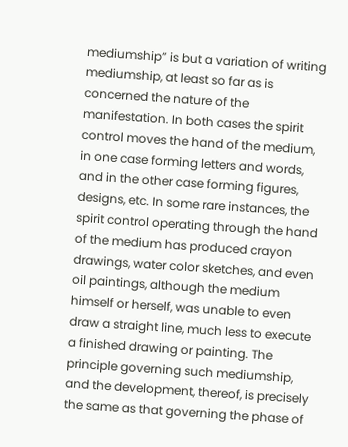mediumship” is but a variation of writing mediumship, at least so far as is concerned the nature of the manifestation. In both cases the spirit control moves the hand of the medium, in one case forming letters and words, and in the other case forming figures, designs, etc. In some rare instances, the spirit control operating through the hand of the medium has produced crayon drawings, water color sketches, and even oil paintings, although the medium himself or herself, was unable to even draw a straight line, much less to execute a finished drawing or painting. The principle governing such mediumship, and the development, thereof, is precisely the same as that governing the phase of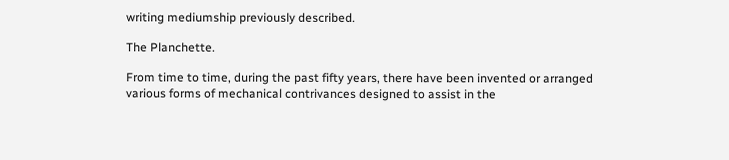writing mediumship previously described.

The Planchette.

From time to time, during the past fifty years, there have been invented or arranged various forms of mechanical contrivances designed to assist in the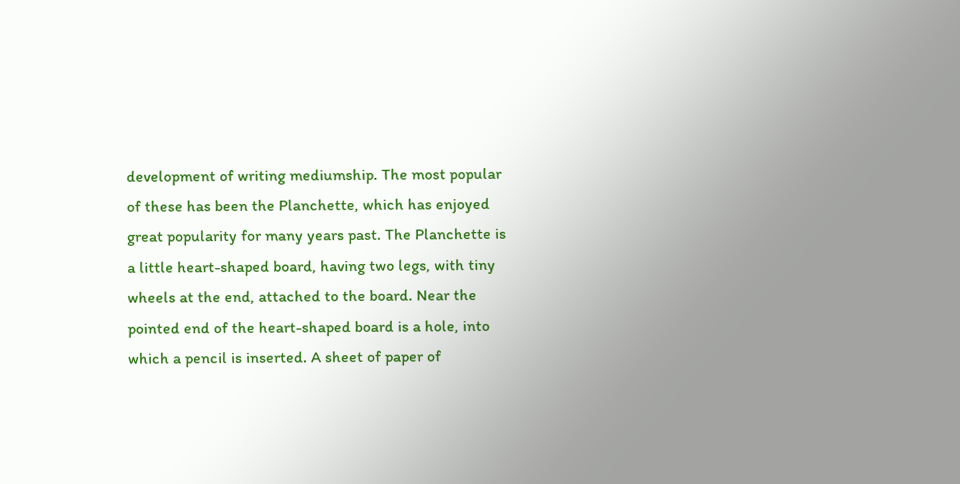development of writing mediumship. The most popular of these has been the Planchette, which has enjoyed great popularity for many years past. The Planchette is a little heart-shaped board, having two legs, with tiny wheels at the end, attached to the board. Near the pointed end of the heart-shaped board is a hole, into which a pencil is inserted. A sheet of paper of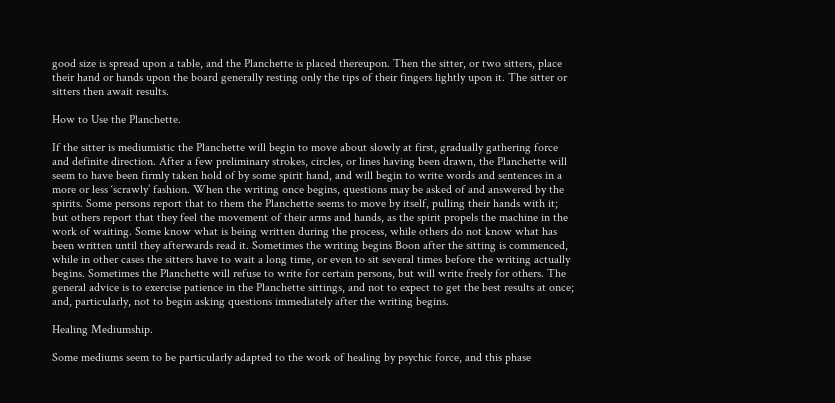good size is spread upon a table, and the Planchette is placed thereupon. Then the sitter, or two sitters, place their hand or hands upon the board generally resting only the tips of their fingers lightly upon it. The sitter or sitters then await results.

How to Use the Planchette.

If the sitter is mediumistic the Planchette will begin to move about slowly at first, gradually gathering force and definite direction. After a few preliminary strokes, circles, or lines having been drawn, the Planchette will seem to have been firmly taken hold of by some spirit hand, and will begin to write words and sentences in a more or less ‘scrawly’ fashion. When the writing once begins, questions may be asked of and answered by the spirits. Some persons report that to them the Planchette seems to move by itself, pulling their hands with it; but others report that they feel the movement of their arms and hands, as the spirit propels the machine in the work of waiting. Some know what is being written during the process, while others do not know what has been written until they afterwards read it. Sometimes the writing begins Boon after the sitting is commenced, while in other cases the sitters have to wait a long time, or even to sit several times before the writing actually begins. Sometimes the Planchette will refuse to write for certain persons, but will write freely for others. The general advice is to exercise patience in the Planchette sittings, and not to expect to get the best results at once; and, particularly, not to begin asking questions immediately after the writing begins.

Healing Mediumship.

Some mediums seem to be particularly adapted to the work of healing by psychic force, and this phase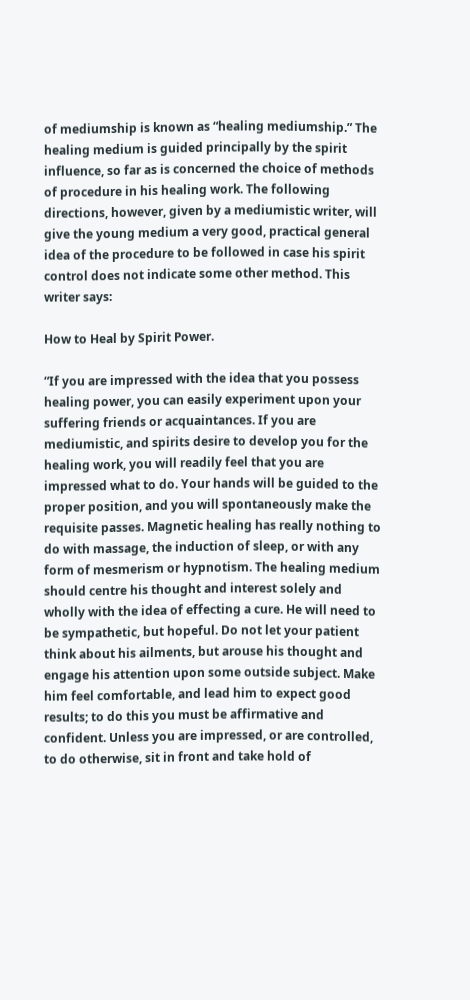of mediumship is known as “healing mediumship.” The healing medium is guided principally by the spirit influence, so far as is concerned the choice of methods of procedure in his healing work. The following directions, however, given by a mediumistic writer, will give the young medium a very good, practical general idea of the procedure to be followed in case his spirit control does not indicate some other method. This writer says:

How to Heal by Spirit Power.

“If you are impressed with the idea that you possess healing power, you can easily experiment upon your suffering friends or acquaintances. If you are mediumistic, and spirits desire to develop you for the healing work, you will readily feel that you are impressed what to do. Your hands will be guided to the proper position, and you will spontaneously make the requisite passes. Magnetic healing has really nothing to do with massage, the induction of sleep, or with any form of mesmerism or hypnotism. The healing medium should centre his thought and interest solely and wholly with the idea of effecting a cure. He will need to be sympathetic, but hopeful. Do not let your patient think about his ailments, but arouse his thought and engage his attention upon some outside subject. Make him feel comfortable, and lead him to expect good results; to do this you must be affirmative and confident. Unless you are impressed, or are controlled, to do otherwise, sit in front and take hold of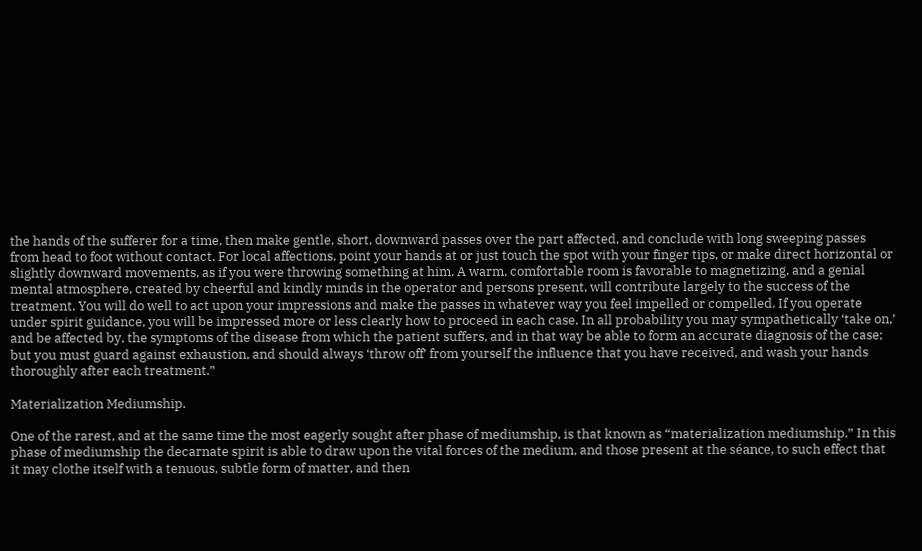the hands of the sufferer for a time, then make gentle, short, downward passes over the part affected, and conclude with long sweeping passes from head to foot without contact. For local affections, point your hands at or just touch the spot with your finger tips, or make direct horizontal or slightly downward movements, as if you were throwing something at him. A warm, comfortable room is favorable to magnetizing, and a genial mental atmosphere, created by cheerful and kindly minds in the operator and persons present, will contribute largely to the success of the treatment. You will do well to act upon your impressions and make the passes in whatever way you feel impelled or compelled. If you operate under spirit guidance, you will be impressed more or less clearly how to proceed in each case. In all probability you may sympathetically ‘take on,’ and be affected by, the symptoms of the disease from which the patient suffers, and in that way be able to form an accurate diagnosis of the case; but you must guard against exhaustion, and should always ‘throw off’ from yourself the influence that you have received, and wash your hands thoroughly after each treatment.”

Materialization Mediumship.

One of the rarest, and at the same time the most eagerly sought after phase of mediumship, is that known as “materialization mediumship.” In this phase of mediumship the decarnate spirit is able to draw upon the vital forces of the medium, and those present at the séance, to such effect that it may clothe itself with a tenuous, subtle form of matter, and then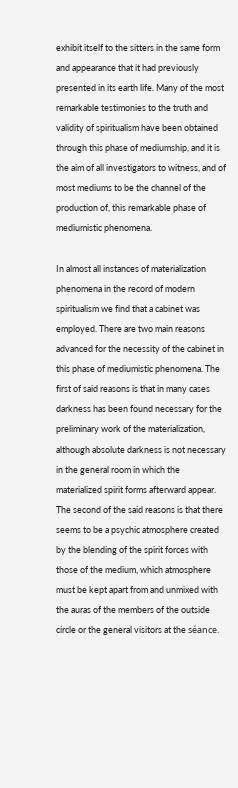exhibit itself to the sitters in the same form and appearance that it had previously presented in its earth life. Many of the most remarkable testimonies to the truth and validity of spiritualism have been obtained through this phase of mediumship, and it is the aim of all investigators to witness, and of most mediums to be the channel of the production of, this remarkable phase of mediumistic phenomena.

In almost all instances of materialization phenomena in the record of modern spiritualism we find that a cabinet was employed. There are two main reasons advanced for the necessity of the cabinet in this phase of mediumistic phenomena. The first of said reasons is that in many cases darkness has been found necessary for the preliminary work of the materialization, although absolute darkness is not necessary in the general room in which the materialized spirit forms afterward appear. The second of the said reasons is that there seems to be a psychic atmosphere created by the blending of the spirit forces with those of the medium, which atmosphere must be kept apart from and unmixed with the auras of the members of the outside circle or the general visitors at the séance.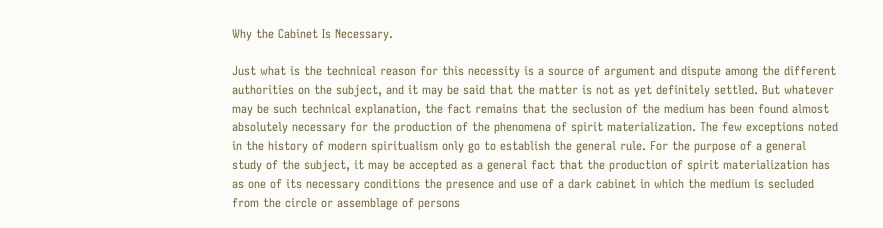Why the Cabinet Is Necessary.

Just what is the technical reason for this necessity is a source of argument and dispute among the different authorities on the subject, and it may be said that the matter is not as yet definitely settled. But whatever may be such technical explanation, the fact remains that the seclusion of the medium has been found almost absolutely necessary for the production of the phenomena of spirit materialization. The few exceptions noted in the history of modern spiritualism only go to establish the general rule. For the purpose of a general study of the subject, it may be accepted as a general fact that the production of spirit materialization has as one of its necessary conditions the presence and use of a dark cabinet in which the medium is secluded from the circle or assemblage of persons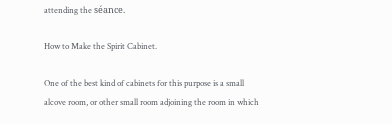attending the séance.

How to Make the Spirit Cabinet.

One of the best kind of cabinets for this purpose is a small alcove room, or other small room adjoining the room in which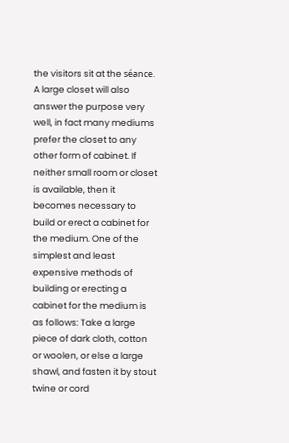the visitors sit at the séance. A large closet will also answer the purpose very well, in fact many mediums prefer the closet to any other form of cabinet. If neither small room or closet is available, then it becomes necessary to build or erect a cabinet for the medium. One of the simplest and least expensive methods of building or erecting a cabinet for the medium is as follows: Take a large piece of dark cloth, cotton or woolen, or else a large shawl, and fasten it by stout twine or cord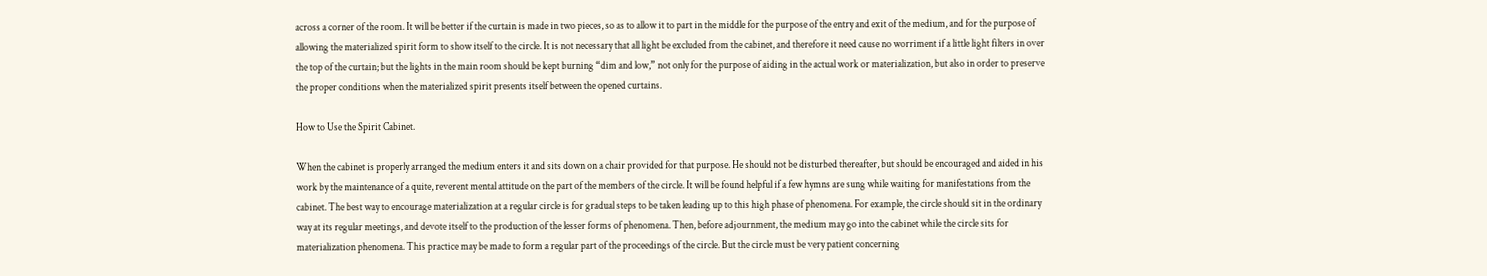across a corner of the room. It will be better if the curtain is made in two pieces, so as to allow it to part in the middle for the purpose of the entry and exit of the medium, and for the purpose of allowing the materialized spirit form to show itself to the circle. It is not necessary that all light be excluded from the cabinet, and therefore it need cause no worriment if a little light filters in over the top of the curtain; but the lights in the main room should be kept burning “dim and low,” not only for the purpose of aiding in the actual work or materialization, but also in order to preserve the proper conditions when the materialized spirit presents itself between the opened curtains.

How to Use the Spirit Cabinet.

When the cabinet is properly arranged the medium enters it and sits down on a chair provided for that purpose. He should not be disturbed thereafter, but should be encouraged and aided in his work by the maintenance of a quite, reverent mental attitude on the part of the members of the circle. It will be found helpful if a few hymns are sung while waiting for manifestations from the cabinet. The best way to encourage materialization at a regular circle is for gradual steps to be taken leading up to this high phase of phenomena. For example, the circle should sit in the ordinary way at its regular meetings, and devote itself to the production of the lesser forms of phenomena. Then, before adjournment, the medium may go into the cabinet while the circle sits for materialization phenomena. This practice may be made to form a regular part of the proceedings of the circle. But the circle must be very patient concerning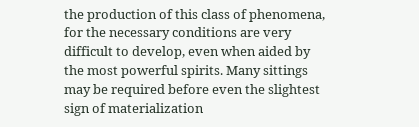the production of this class of phenomena, for the necessary conditions are very difficult to develop, even when aided by the most powerful spirits. Many sittings may be required before even the slightest sign of materialization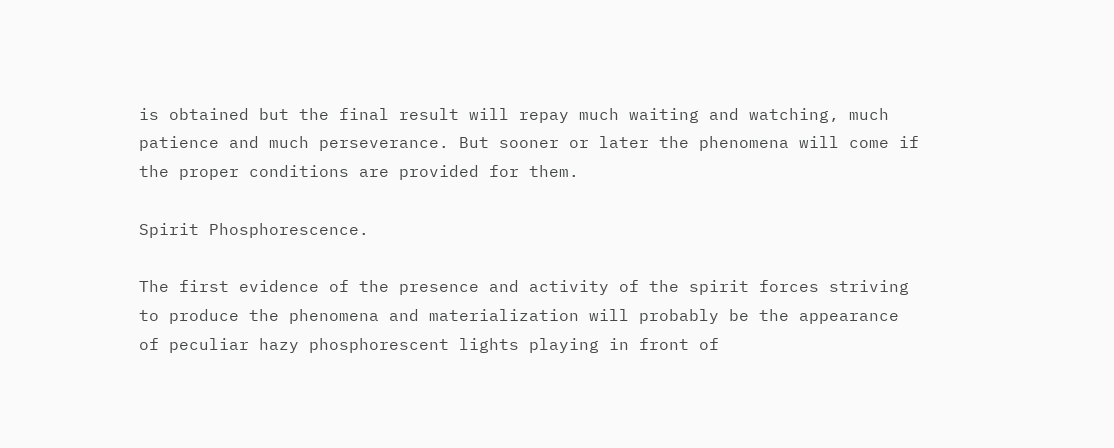is obtained but the final result will repay much waiting and watching, much patience and much perseverance. But sooner or later the phenomena will come if the proper conditions are provided for them.

Spirit Phosphorescence.

The first evidence of the presence and activity of the spirit forces striving to produce the phenomena and materialization will probably be the appearance of peculiar hazy phosphorescent lights playing in front of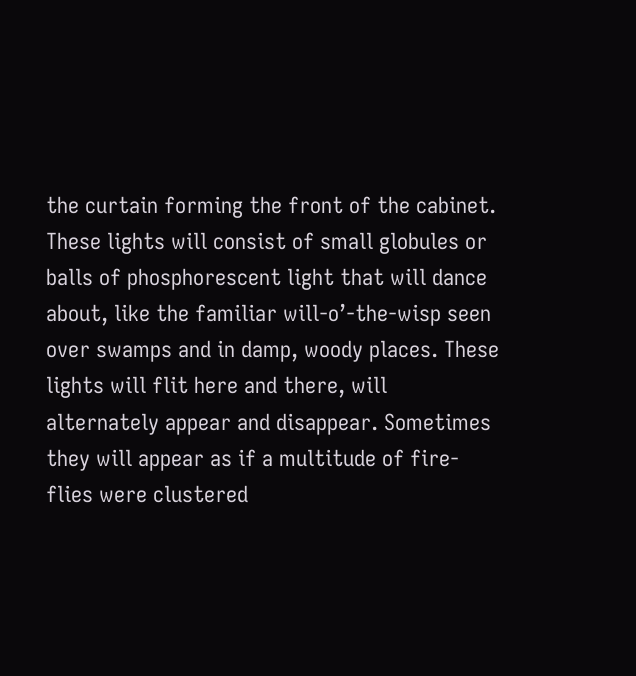the curtain forming the front of the cabinet. These lights will consist of small globules or balls of phosphorescent light that will dance about, like the familiar will-o’-the-wisp seen over swamps and in damp, woody places. These lights will flit here and there, will alternately appear and disappear. Sometimes they will appear as if a multitude of fire-flies were clustered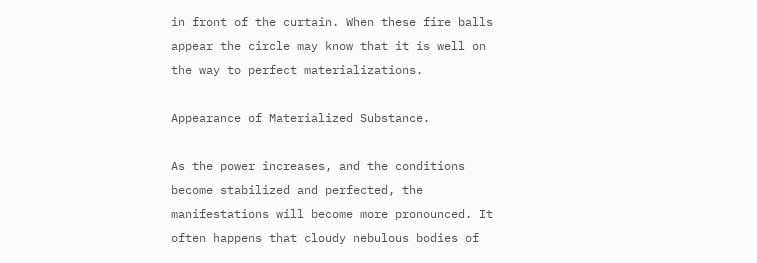in front of the curtain. When these fire balls appear the circle may know that it is well on the way to perfect materializations.

Appearance of Materialized Substance.

As the power increases, and the conditions become stabilized and perfected, the manifestations will become more pronounced. It often happens that cloudy nebulous bodies of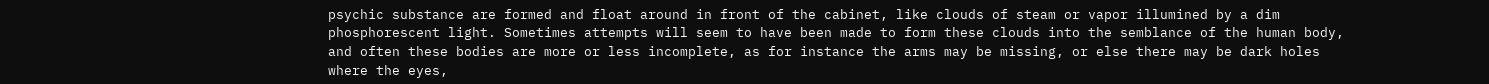psychic substance are formed and float around in front of the cabinet, like clouds of steam or vapor illumined by a dim phosphorescent light. Sometimes attempts will seem to have been made to form these clouds into the semblance of the human body, and often these bodies are more or less incomplete, as for instance the arms may be missing, or else there may be dark holes where the eyes,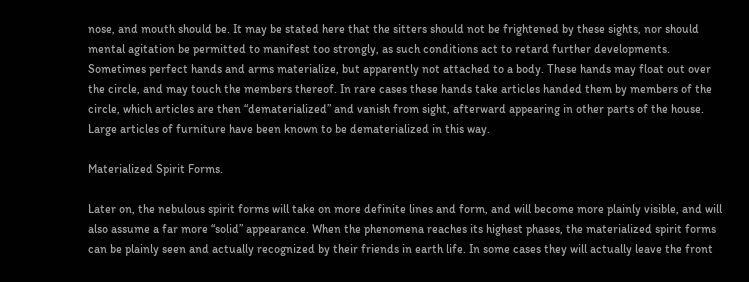nose, and mouth should be. It may be stated here that the sitters should not be frightened by these sights, nor should mental agitation be permitted to manifest too strongly, as such conditions act to retard further developments. Sometimes perfect hands and arms materialize, but apparently not attached to a body. These hands may float out over the circle, and may touch the members thereof. In rare cases these hands take articles handed them by members of the circle, which articles are then “dematerialized” and vanish from sight, afterward appearing in other parts of the house. Large articles of furniture have been known to be dematerialized in this way.

Materialized Spirit Forms.

Later on, the nebulous spirit forms will take on more definite lines and form, and will become more plainly visible, and will also assume a far more “solid” appearance. When the phenomena reaches its highest phases, the materialized spirit forms can be plainly seen and actually recognized by their friends in earth life. In some cases they will actually leave the front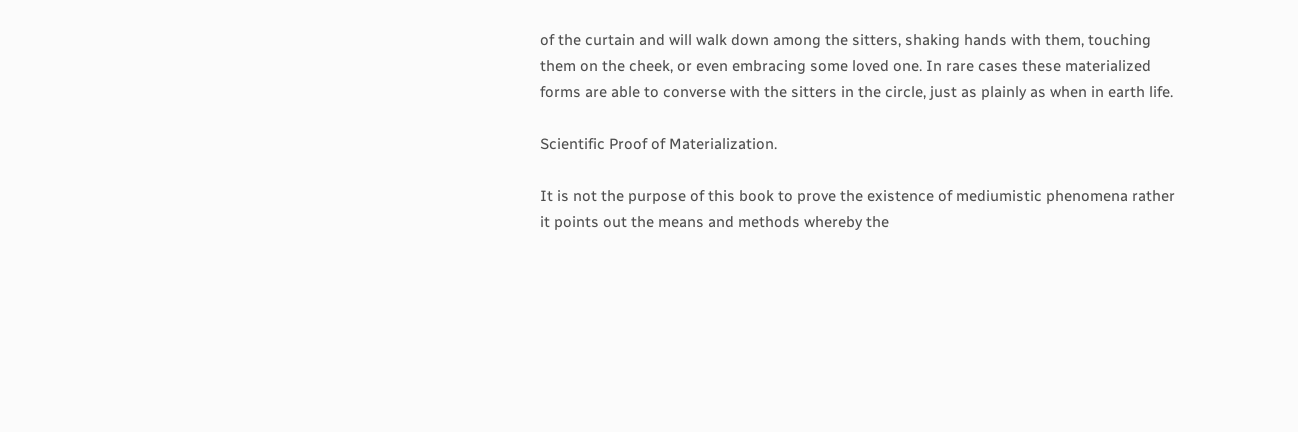of the curtain and will walk down among the sitters, shaking hands with them, touching them on the cheek, or even embracing some loved one. In rare cases these materialized forms are able to converse with the sitters in the circle, just as plainly as when in earth life.

Scientific Proof of Materialization.

It is not the purpose of this book to prove the existence of mediumistic phenomena rather it points out the means and methods whereby the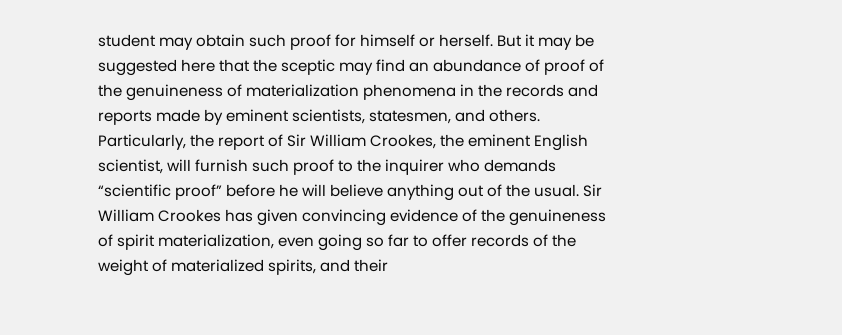student may obtain such proof for himself or herself. But it may be suggested here that the sceptic may find an abundance of proof of the genuineness of materialization phenomena in the records and reports made by eminent scientists, statesmen, and others. Particularly, the report of Sir William Crookes, the eminent English scientist, will furnish such proof to the inquirer who demands “scientific proof” before he will believe anything out of the usual. Sir William Crookes has given convincing evidence of the genuineness of spirit materialization, even going so far to offer records of the weight of materialized spirits, and their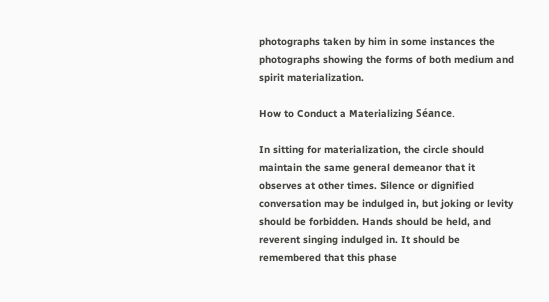photographs taken by him in some instances the photographs showing the forms of both medium and spirit materialization.

How to Conduct a Materializing Séance.

In sitting for materialization, the circle should maintain the same general demeanor that it observes at other times. Silence or dignified conversation may be indulged in, but joking or levity should be forbidden. Hands should be held, and reverent singing indulged in. It should be remembered that this phase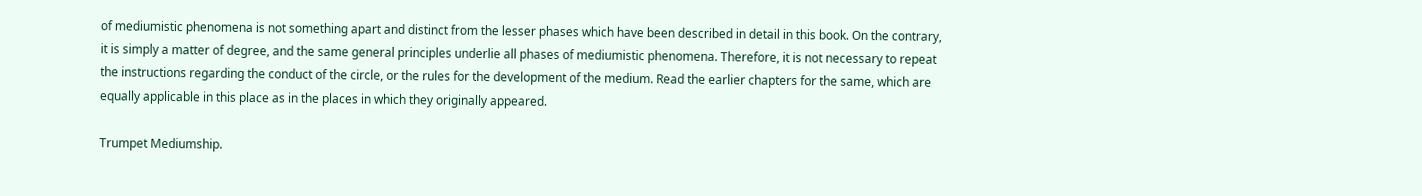of mediumistic phenomena is not something apart and distinct from the lesser phases which have been described in detail in this book. On the contrary, it is simply a matter of degree, and the same general principles underlie all phases of mediumistic phenomena. Therefore, it is not necessary to repeat the instructions regarding the conduct of the circle, or the rules for the development of the medium. Read the earlier chapters for the same, which are equally applicable in this place as in the places in which they originally appeared.

Trumpet Mediumship.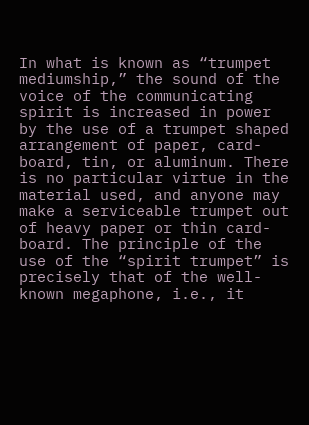In what is known as “trumpet mediumship,” the sound of the voice of the communicating spirit is increased in power by the use of a trumpet shaped arrangement of paper, card-board, tin, or aluminum. There is no particular virtue in the material used, and anyone may make a serviceable trumpet out of heavy paper or thin card-board. The principle of the use of the “spirit trumpet” is precisely that of the well-known megaphone, i.e., it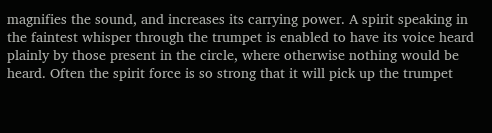magnifies the sound, and increases its carrying power. A spirit speaking in the faintest whisper through the trumpet is enabled to have its voice heard plainly by those present in the circle, where otherwise nothing would be heard. Often the spirit force is so strong that it will pick up the trumpet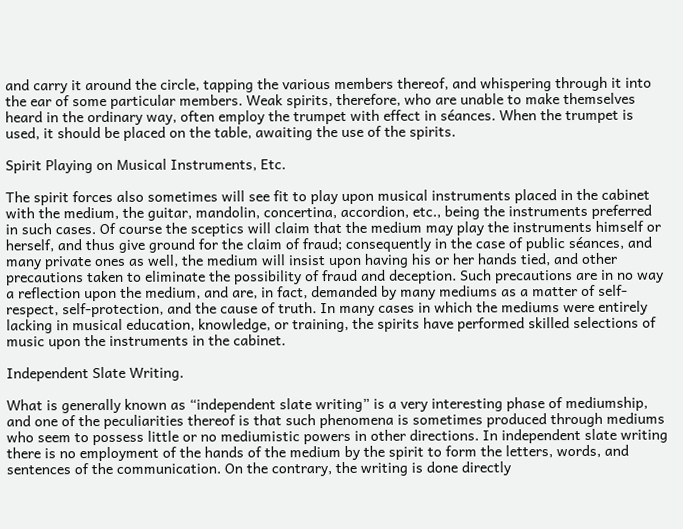and carry it around the circle, tapping the various members thereof, and whispering through it into the ear of some particular members. Weak spirits, therefore, who are unable to make themselves heard in the ordinary way, often employ the trumpet with effect in séances. When the trumpet is used, it should be placed on the table, awaiting the use of the spirits.

Spirit Playing on Musical Instruments, Etc.

The spirit forces also sometimes will see fit to play upon musical instruments placed in the cabinet with the medium, the guitar, mandolin, concertina, accordion, etc., being the instruments preferred in such cases. Of course the sceptics will claim that the medium may play the instruments himself or herself, and thus give ground for the claim of fraud; consequently in the case of public séances, and many private ones as well, the medium will insist upon having his or her hands tied, and other precautions taken to eliminate the possibility of fraud and deception. Such precautions are in no way a reflection upon the medium, and are, in fact, demanded by many mediums as a matter of self-respect, self-protection, and the cause of truth. In many cases in which the mediums were entirely lacking in musical education, knowledge, or training, the spirits have performed skilled selections of music upon the instruments in the cabinet.

Independent Slate Writing.

What is generally known as “independent slate writing” is a very interesting phase of mediumship, and one of the peculiarities thereof is that such phenomena is sometimes produced through mediums who seem to possess little or no mediumistic powers in other directions. In independent slate writing there is no employment of the hands of the medium by the spirit to form the letters, words, and sentences of the communication. On the contrary, the writing is done directly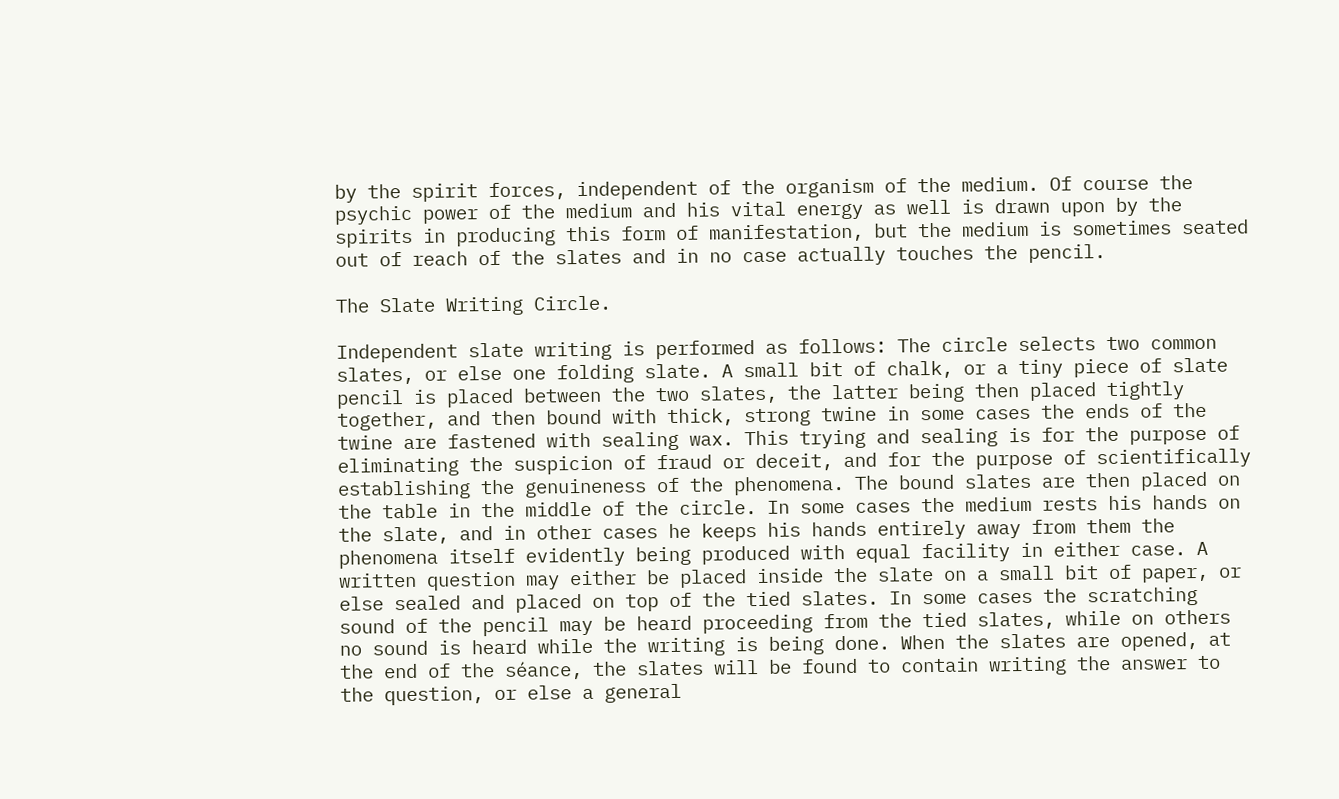by the spirit forces, independent of the organism of the medium. Of course the psychic power of the medium and his vital energy as well is drawn upon by the spirits in producing this form of manifestation, but the medium is sometimes seated out of reach of the slates and in no case actually touches the pencil.

The Slate Writing Circle.

Independent slate writing is performed as follows: The circle selects two common slates, or else one folding slate. A small bit of chalk, or a tiny piece of slate pencil is placed between the two slates, the latter being then placed tightly together, and then bound with thick, strong twine in some cases the ends of the twine are fastened with sealing wax. This trying and sealing is for the purpose of eliminating the suspicion of fraud or deceit, and for the purpose of scientifically establishing the genuineness of the phenomena. The bound slates are then placed on the table in the middle of the circle. In some cases the medium rests his hands on the slate, and in other cases he keeps his hands entirely away from them the phenomena itself evidently being produced with equal facility in either case. A written question may either be placed inside the slate on a small bit of paper, or else sealed and placed on top of the tied slates. In some cases the scratching sound of the pencil may be heard proceeding from the tied slates, while on others no sound is heard while the writing is being done. When the slates are opened, at the end of the séance, the slates will be found to contain writing the answer to the question, or else a general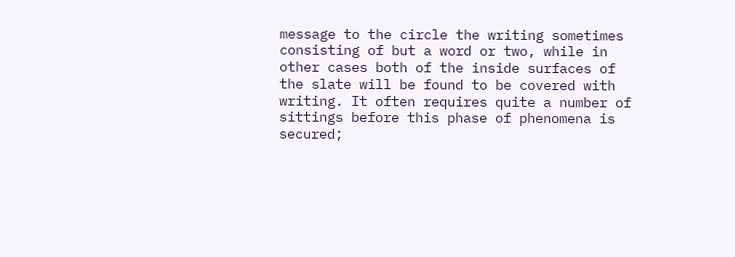message to the circle the writing sometimes consisting of but a word or two, while in other cases both of the inside surfaces of the slate will be found to be covered with writing. It often requires quite a number of sittings before this phase of phenomena is secured;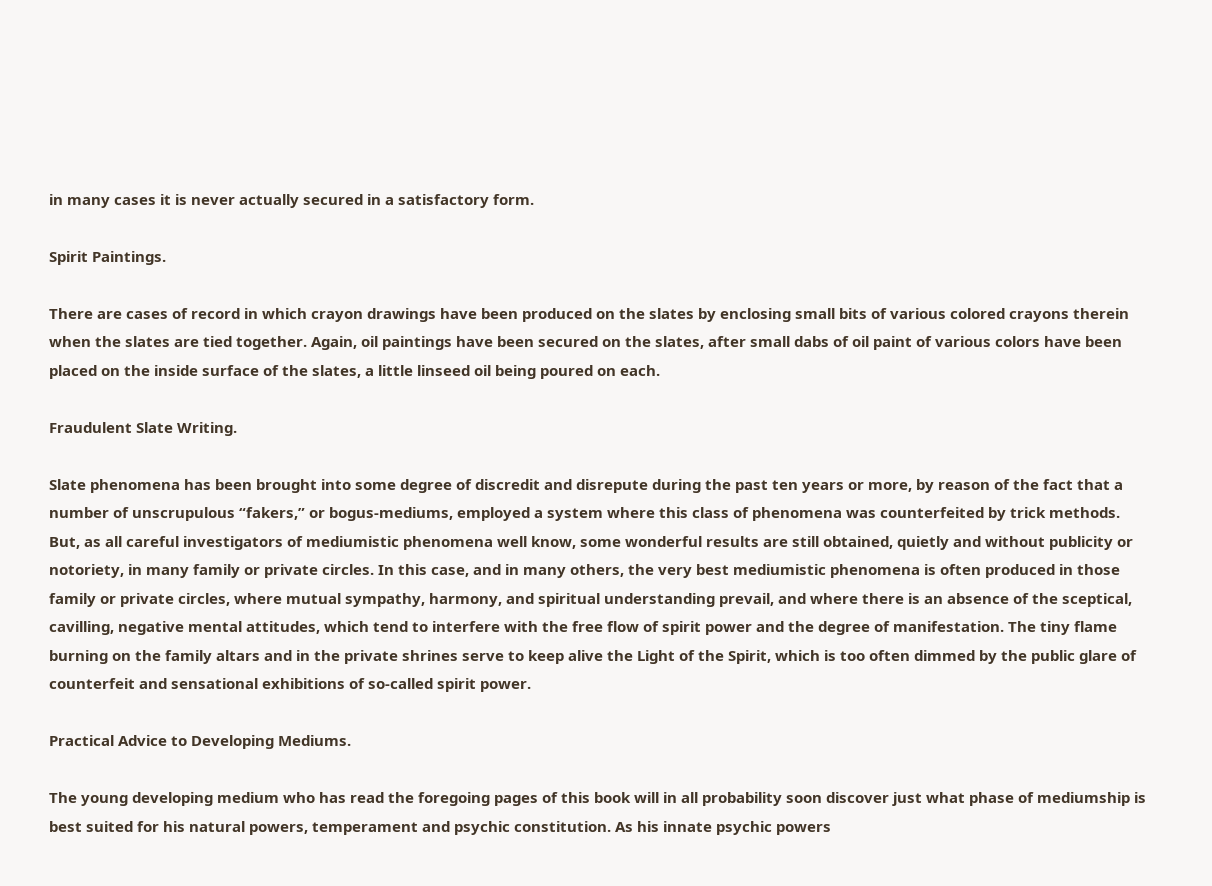in many cases it is never actually secured in a satisfactory form.

Spirit Paintings.

There are cases of record in which crayon drawings have been produced on the slates by enclosing small bits of various colored crayons therein when the slates are tied together. Again, oil paintings have been secured on the slates, after small dabs of oil paint of various colors have been placed on the inside surface of the slates, a little linseed oil being poured on each.

Fraudulent Slate Writing.

Slate phenomena has been brought into some degree of discredit and disrepute during the past ten years or more, by reason of the fact that a number of unscrupulous “fakers,” or bogus-mediums, employed a system where this class of phenomena was counterfeited by trick methods. But, as all careful investigators of mediumistic phenomena well know, some wonderful results are still obtained, quietly and without publicity or notoriety, in many family or private circles. In this case, and in many others, the very best mediumistic phenomena is often produced in those family or private circles, where mutual sympathy, harmony, and spiritual understanding prevail, and where there is an absence of the sceptical, cavilling, negative mental attitudes, which tend to interfere with the free flow of spirit power and the degree of manifestation. The tiny flame burning on the family altars and in the private shrines serve to keep alive the Light of the Spirit, which is too often dimmed by the public glare of counterfeit and sensational exhibitions of so-called spirit power.

Practical Advice to Developing Mediums.

The young developing medium who has read the foregoing pages of this book will in all probability soon discover just what phase of mediumship is best suited for his natural powers, temperament and psychic constitution. As his innate psychic powers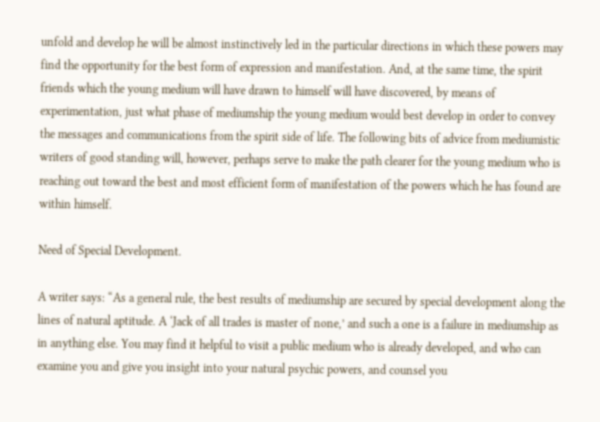unfold and develop he will be almost instinctively led in the particular directions in which these powers may find the opportunity for the best form of expression and manifestation. And, at the same time, the spirit friends which the young medium will have drawn to himself will have discovered, by means of experimentation, just what phase of mediumship the young medium would best develop in order to convey the messages and communications from the spirit side of life. The following bits of advice from mediumistic writers of good standing will, however, perhaps serve to make the path clearer for the young medium who is reaching out toward the best and most efficient form of manifestation of the powers which he has found are within himself.

Need of Special Development.

A writer says: “As a general rule, the best results of mediumship are secured by special development along the lines of natural aptitude. A ‘Jack of all trades is master of none,’ and such a one is a failure in mediumship as in anything else. You may find it helpful to visit a public medium who is already developed, and who can examine you and give you insight into your natural psychic powers, and counsel you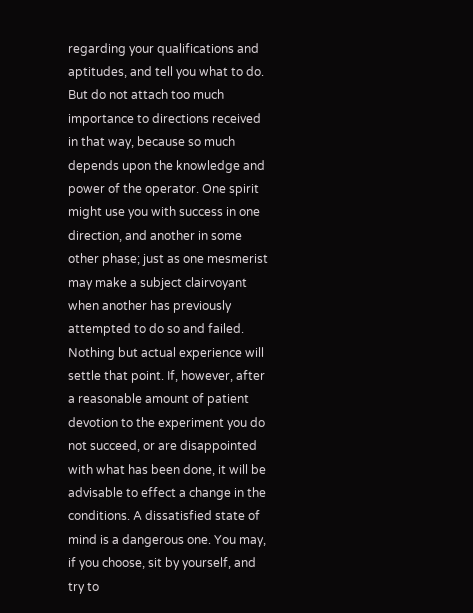regarding your qualifications and aptitudes, and tell you what to do. But do not attach too much importance to directions received in that way, because so much depends upon the knowledge and power of the operator. One spirit might use you with success in one direction, and another in some other phase; just as one mesmerist may make a subject clairvoyant when another has previously attempted to do so and failed. Nothing but actual experience will settle that point. If, however, after a reasonable amount of patient devotion to the experiment you do not succeed, or are disappointed with what has been done, it will be advisable to effect a change in the conditions. A dissatisfied state of mind is a dangerous one. You may, if you choose, sit by yourself, and try to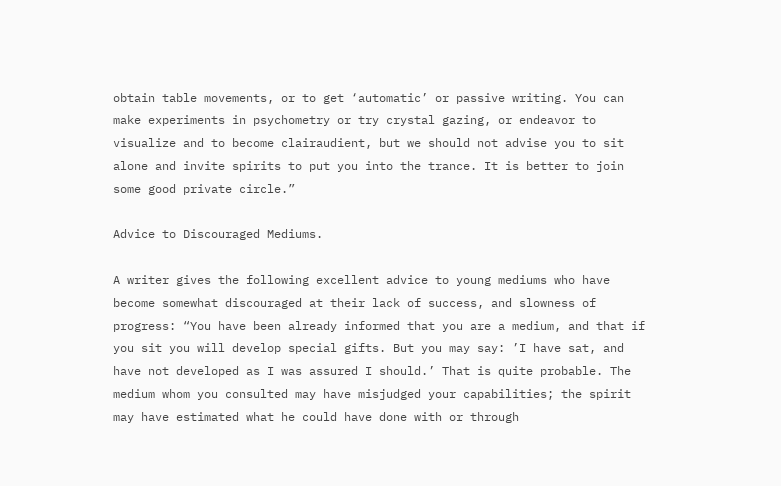obtain table movements, or to get ‘automatic’ or passive writing. You can make experiments in psychometry or try crystal gazing, or endeavor to visualize and to become clairaudient, but we should not advise you to sit alone and invite spirits to put you into the trance. It is better to join some good private circle.”

Advice to Discouraged Mediums.

A writer gives the following excellent advice to young mediums who have become somewhat discouraged at their lack of success, and slowness of progress: “You have been already informed that you are a medium, and that if you sit you will develop special gifts. But you may say: ’I have sat, and have not developed as I was assured I should.’ That is quite probable. The medium whom you consulted may have misjudged your capabilities; the spirit may have estimated what he could have done with or through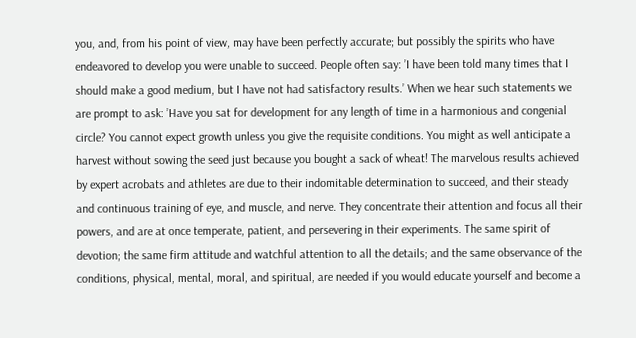you, and, from his point of view, may have been perfectly accurate; but possibly the spirits who have endeavored to develop you were unable to succeed. People often say: ’I have been told many times that I should make a good medium, but I have not had satisfactory results.’ When we hear such statements we are prompt to ask: ’Have you sat for development for any length of time in a harmonious and congenial circle? You cannot expect growth unless you give the requisite conditions. You might as well anticipate a harvest without sowing the seed just because you bought a sack of wheat! The marvelous results achieved by expert acrobats and athletes are due to their indomitable determination to succeed, and their steady and continuous training of eye, and muscle, and nerve. They concentrate their attention and focus all their powers, and are at once temperate, patient, and persevering in their experiments. The same spirit of devotion; the same firm attitude and watchful attention to all the details; and the same observance of the conditions, physical, mental, moral, and spiritual, are needed if you would educate yourself and become a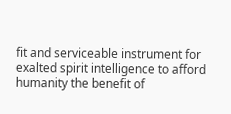fit and serviceable instrument for exalted spirit intelligence to afford humanity the benefit of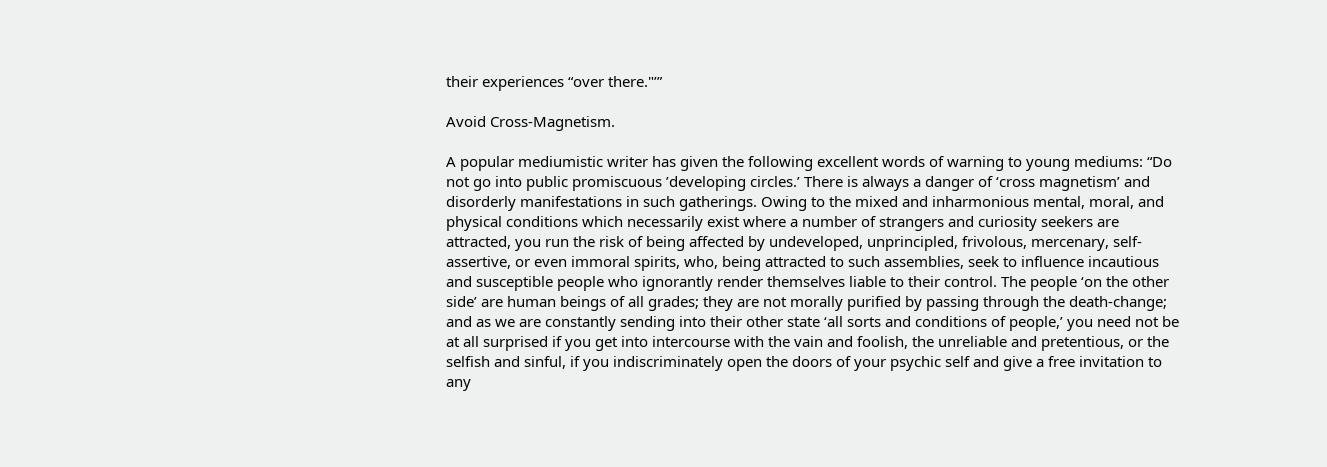their experiences “over there."’”

Avoid Cross-Magnetism.

A popular mediumistic writer has given the following excellent words of warning to young mediums: “Do not go into public promiscuous ’developing circles.’ There is always a danger of ‘cross magnetism’ and disorderly manifestations in such gatherings. Owing to the mixed and inharmonious mental, moral, and physical conditions which necessarily exist where a number of strangers and curiosity seekers are attracted, you run the risk of being affected by undeveloped, unprincipled, frivolous, mercenary, self-assertive, or even immoral spirits, who, being attracted to such assemblies, seek to influence incautious and susceptible people who ignorantly render themselves liable to their control. The people ‘on the other side’ are human beings of all grades; they are not morally purified by passing through the death-change; and as we are constantly sending into their other state ‘all sorts and conditions of people,’ you need not be at all surprised if you get into intercourse with the vain and foolish, the unreliable and pretentious, or the selfish and sinful, if you indiscriminately open the doors of your psychic self and give a free invitation to any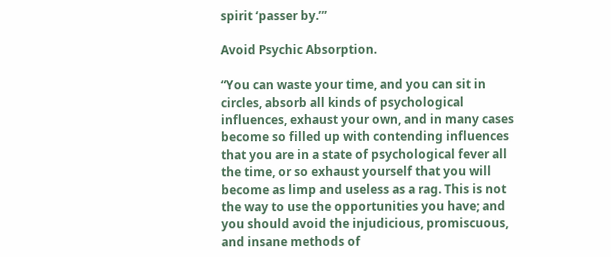spirit ‘passer by.’”

Avoid Psychic Absorption.

“You can waste your time, and you can sit in circles, absorb all kinds of psychological influences, exhaust your own, and in many cases become so filled up with contending influences that you are in a state of psychological fever all the time, or so exhaust yourself that you will become as limp and useless as a rag. This is not the way to use the opportunities you have; and you should avoid the injudicious, promiscuous, and insane methods of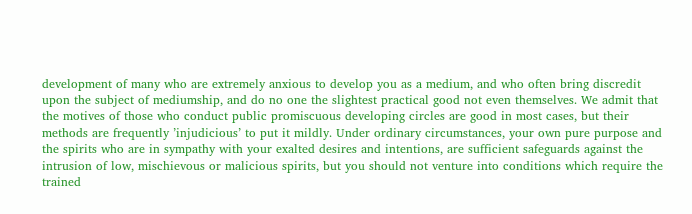development of many who are extremely anxious to develop you as a medium, and who often bring discredit upon the subject of mediumship, and do no one the slightest practical good not even themselves. We admit that the motives of those who conduct public promiscuous developing circles are good in most cases, but their methods are frequently ’injudicious’ to put it mildly. Under ordinary circumstances, your own pure purpose and the spirits who are in sympathy with your exalted desires and intentions, are sufficient safeguards against the intrusion of low, mischievous or malicious spirits, but you should not venture into conditions which require the trained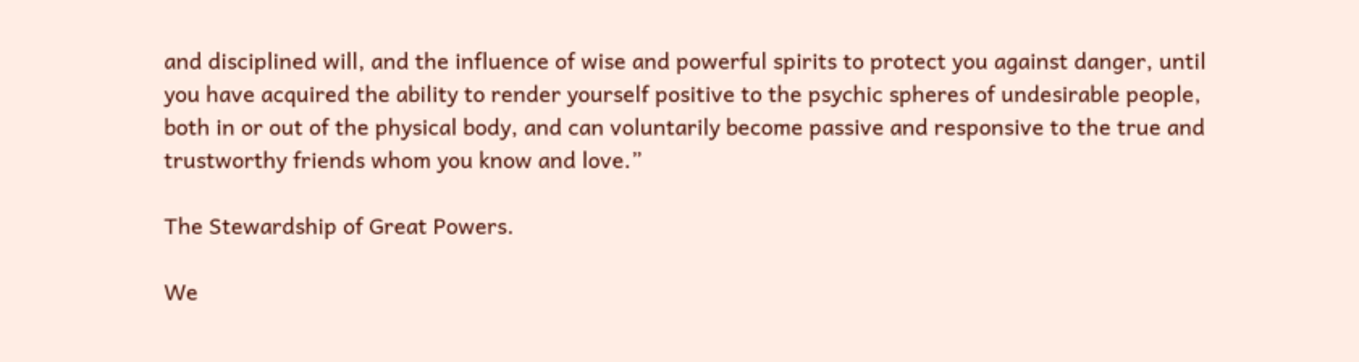and disciplined will, and the influence of wise and powerful spirits to protect you against danger, until you have acquired the ability to render yourself positive to the psychic spheres of undesirable people, both in or out of the physical body, and can voluntarily become passive and responsive to the true and trustworthy friends whom you know and love.”

The Stewardship of Great Powers.

We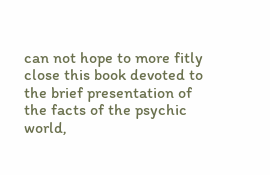can not hope to more fitly close this book devoted to the brief presentation of the facts of the psychic world,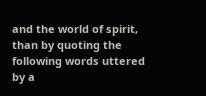and the world of spirit, than by quoting the following words uttered by a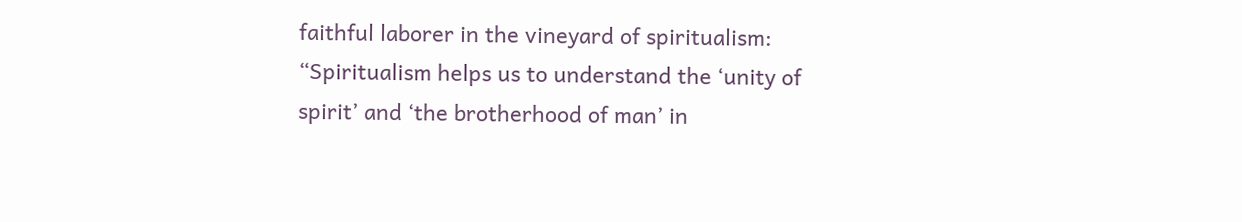faithful laborer in the vineyard of spiritualism: “Spiritualism helps us to understand the ‘unity of spirit’ and ‘the brotherhood of man’ in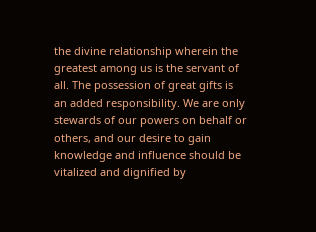the divine relationship wherein the greatest among us is the servant of all. The possession of great gifts is an added responsibility. We are only stewards of our powers on behalf or others, and our desire to gain knowledge and influence should be vitalized and dignified by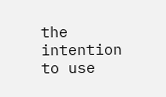the intention to use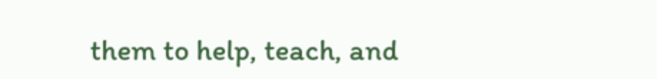them to help, teach, and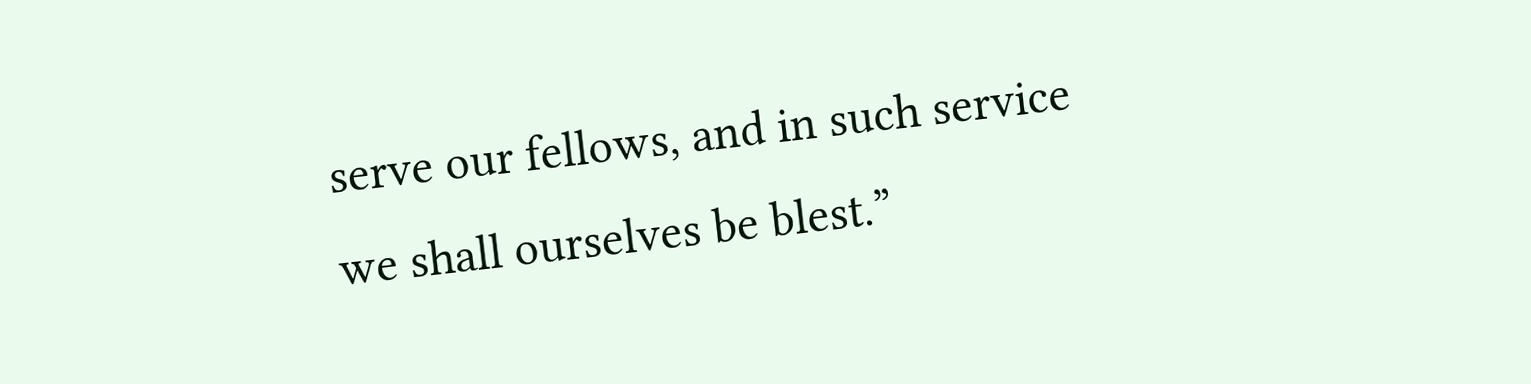serve our fellows, and in such service we shall ourselves be blest.”